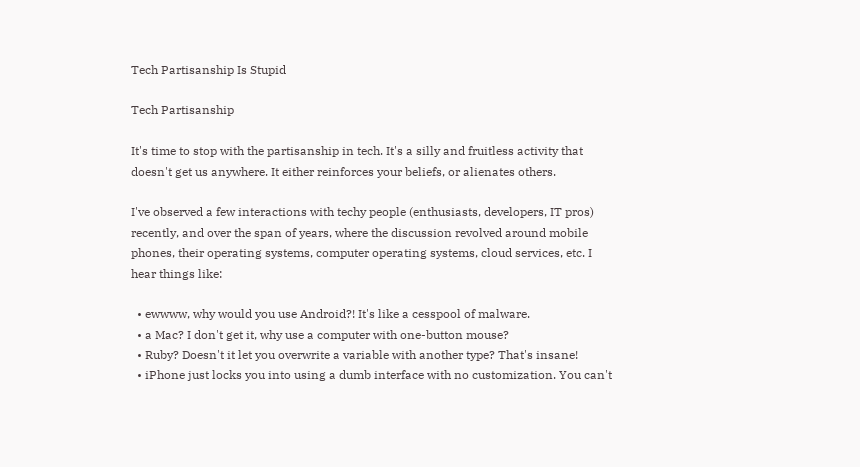Tech Partisanship Is Stupid

Tech Partisanship

It's time to stop with the partisanship in tech. It's a silly and fruitless activity that doesn't get us anywhere. It either reinforces your beliefs, or alienates others.

I've observed a few interactions with techy people (enthusiasts, developers, IT pros) recently, and over the span of years, where the discussion revolved around mobile phones, their operating systems, computer operating systems, cloud services, etc. I hear things like:

  • ewwww, why would you use Android?! It's like a cesspool of malware.
  • a Mac? I don't get it, why use a computer with one-button mouse?
  • Ruby? Doesn't it let you overwrite a variable with another type? That's insane!
  • iPhone just locks you into using a dumb interface with no customization. You can't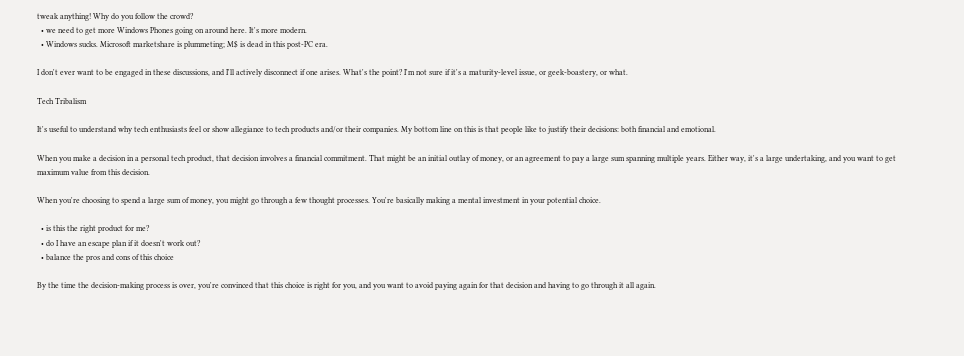tweak anything! Why do you follow the crowd?
  • we need to get more Windows Phones going on around here. It's more modern.
  • Windows sucks. Microsoft marketshare is plummeting; M$ is dead in this post-PC era.

I don't ever want to be engaged in these discussions, and I'll actively disconnect if one arises. What's the point? I'm not sure if it's a maturity-level issue, or geek-boastery, or what.

Tech Tribalism

It's useful to understand why tech enthusiasts feel or show allegiance to tech products and/or their companies. My bottom line on this is that people like to justify their decisions: both financial and emotional.

When you make a decision in a personal tech product, that decision involves a financial commitment. That might be an initial outlay of money, or an agreement to pay a large sum spanning multiple years. Either way, it's a large undertaking, and you want to get maximum value from this decision.

When you're choosing to spend a large sum of money, you might go through a few thought processes. You're basically making a mental investment in your potential choice.

  • is this the right product for me?
  • do I have an escape plan if it doesn't work out?
  • balance the pros and cons of this choice

By the time the decision-making process is over, you're convinced that this choice is right for you, and you want to avoid paying again for that decision and having to go through it all again.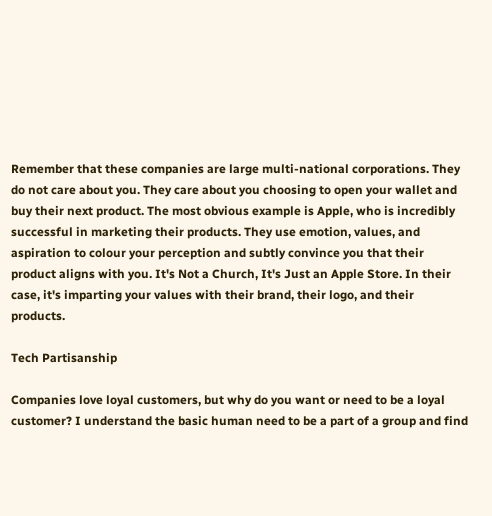Remember that these companies are large multi-national corporations. They do not care about you. They care about you choosing to open your wallet and buy their next product. The most obvious example is Apple, who is incredibly successful in marketing their products. They use emotion, values, and aspiration to colour your perception and subtly convince you that their product aligns with you. It's Not a Church, It's Just an Apple Store. In their case, it's imparting your values with their brand, their logo, and their products.

Tech Partisanship

Companies love loyal customers, but why do you want or need to be a loyal customer? I understand the basic human need to be a part of a group and find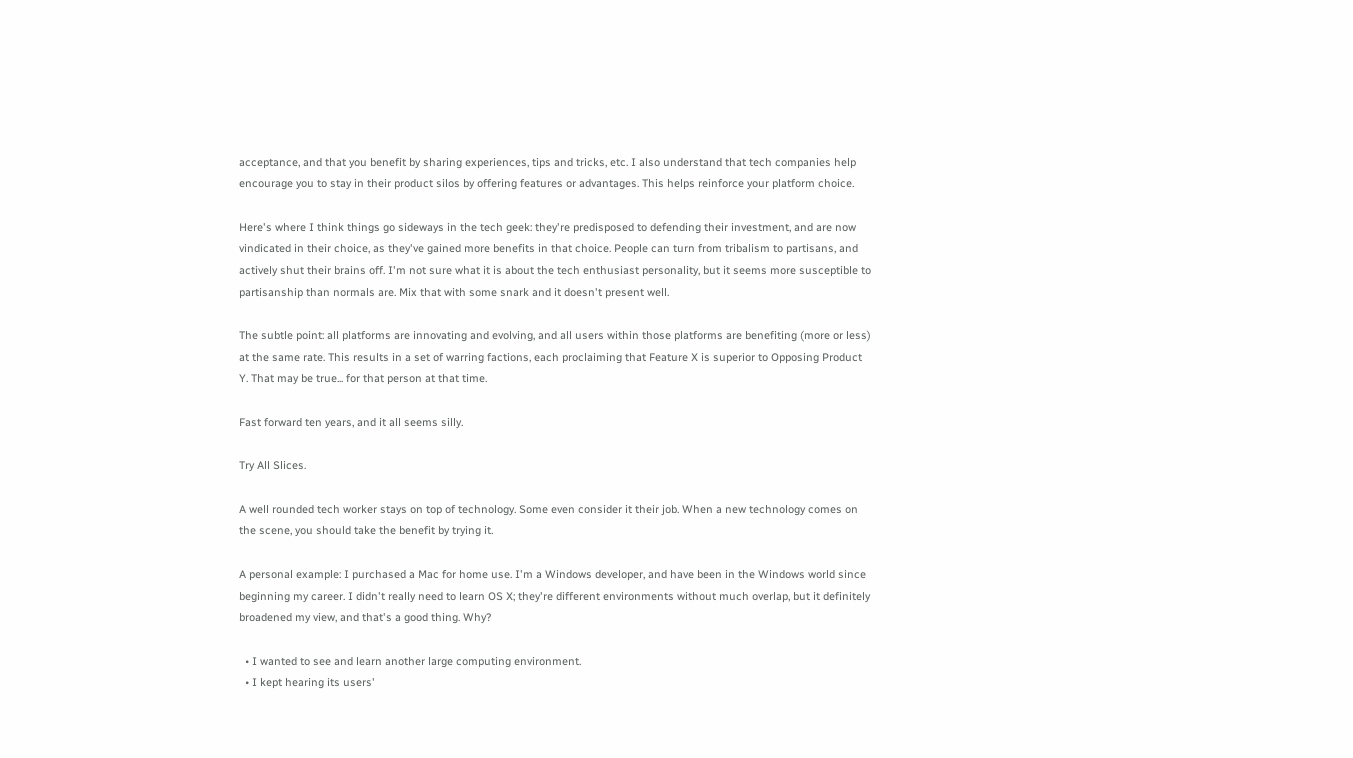acceptance, and that you benefit by sharing experiences, tips and tricks, etc. I also understand that tech companies help encourage you to stay in their product silos by offering features or advantages. This helps reinforce your platform choice.

Here's where I think things go sideways in the tech geek: they're predisposed to defending their investment, and are now vindicated in their choice, as they've gained more benefits in that choice. People can turn from tribalism to partisans, and actively shut their brains off. I'm not sure what it is about the tech enthusiast personality, but it seems more susceptible to partisanship than normals are. Mix that with some snark and it doesn't present well.

The subtle point: all platforms are innovating and evolving, and all users within those platforms are benefiting (more or less) at the same rate. This results in a set of warring factions, each proclaiming that Feature X is superior to Opposing Product Y. That may be true... for that person at that time.

Fast forward ten years, and it all seems silly.

Try All Slices.

A well rounded tech worker stays on top of technology. Some even consider it their job. When a new technology comes on the scene, you should take the benefit by trying it.

A personal example: I purchased a Mac for home use. I'm a Windows developer, and have been in the Windows world since beginning my career. I didn't really need to learn OS X; they're different environments without much overlap, but it definitely broadened my view, and that's a good thing. Why?

  • I wanted to see and learn another large computing environment.
  • I kept hearing its users'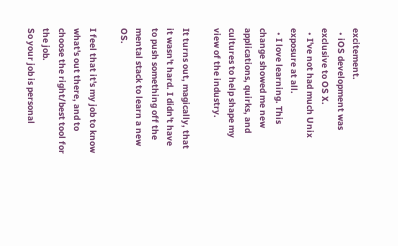excitement.
  • iOS development was exclusive to OS X.
  • I've not had much Unix exposure at all.
  • I love learning. This change showed me new applications, quirks, and cultures to help shape my view of the industry.

It turns out, magically, that it wasn't hard. I didn't have to push something off the mental stack to learn a new OS.

I feel that it's my job to know what's out there, and to choose the right/best tool for the job.
So your job is personal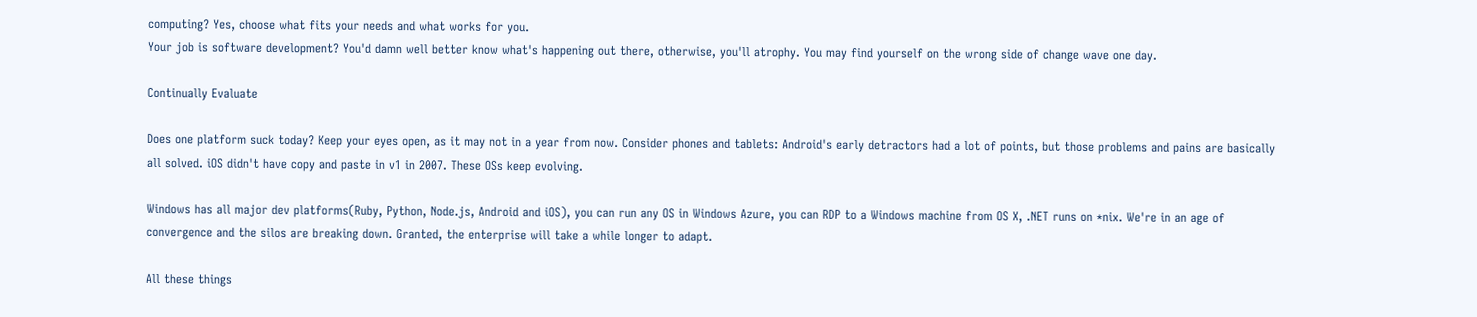computing? Yes, choose what fits your needs and what works for you.
Your job is software development? You'd damn well better know what's happening out there, otherwise, you'll atrophy. You may find yourself on the wrong side of change wave one day.

Continually Evaluate

Does one platform suck today? Keep your eyes open, as it may not in a year from now. Consider phones and tablets: Android's early detractors had a lot of points, but those problems and pains are basically all solved. iOS didn't have copy and paste in v1 in 2007. These OSs keep evolving.

Windows has all major dev platforms(Ruby, Python, Node.js, Android and iOS), you can run any OS in Windows Azure, you can RDP to a Windows machine from OS X, .NET runs on *nix. We're in an age of convergence and the silos are breaking down. Granted, the enterprise will take a while longer to adapt.

All these things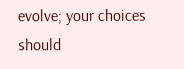evolve; your choices should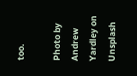too.

Photo by Andrew Yardley on Unsplash